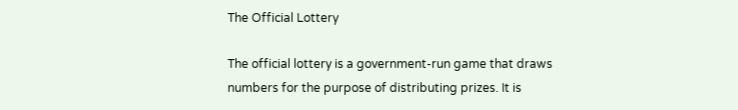The Official Lottery

The official lottery is a government-run game that draws numbers for the purpose of distributing prizes. It is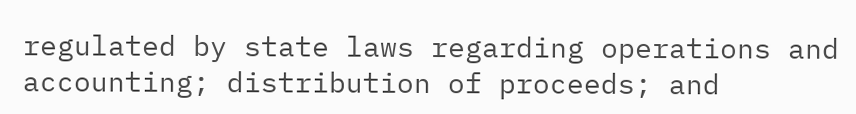regulated by state laws regarding operations and accounting; distribution of proceeds; and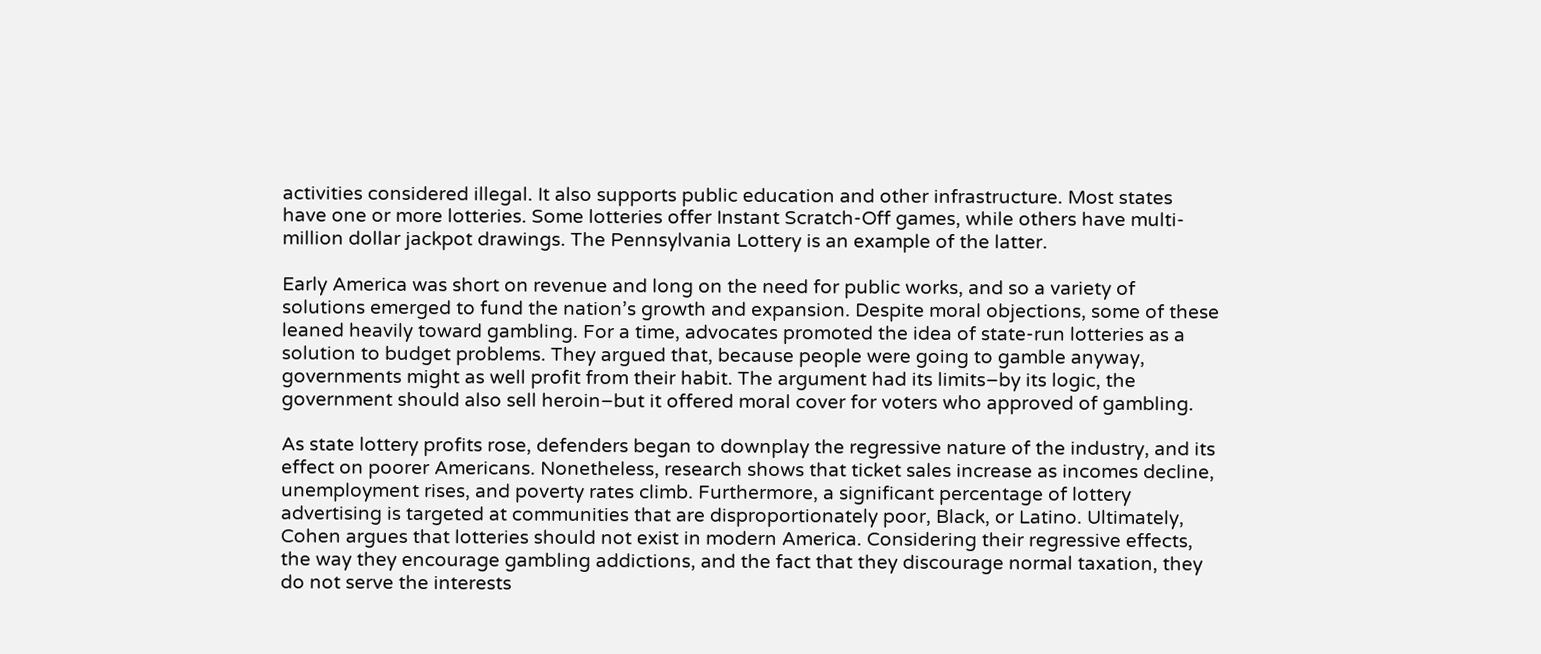activities considered illegal. It also supports public education and other infrastructure. Most states have one or more lotteries. Some lotteries offer Instant Scratch-Off games, while others have multi-million dollar jackpot drawings. The Pennsylvania Lottery is an example of the latter.

Early America was short on revenue and long on the need for public works, and so a variety of solutions emerged to fund the nation’s growth and expansion. Despite moral objections, some of these leaned heavily toward gambling. For a time, advocates promoted the idea of state-run lotteries as a solution to budget problems. They argued that, because people were going to gamble anyway, governments might as well profit from their habit. The argument had its limits–by its logic, the government should also sell heroin–but it offered moral cover for voters who approved of gambling.

As state lottery profits rose, defenders began to downplay the regressive nature of the industry, and its effect on poorer Americans. Nonetheless, research shows that ticket sales increase as incomes decline, unemployment rises, and poverty rates climb. Furthermore, a significant percentage of lottery advertising is targeted at communities that are disproportionately poor, Black, or Latino. Ultimately, Cohen argues that lotteries should not exist in modern America. Considering their regressive effects, the way they encourage gambling addictions, and the fact that they discourage normal taxation, they do not serve the interests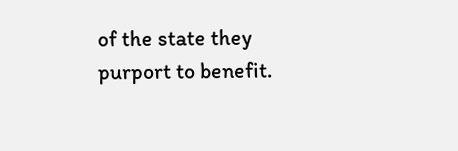of the state they purport to benefit.